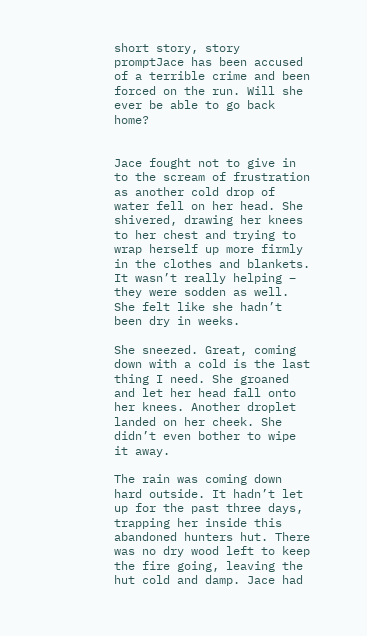short story, story promptJace has been accused of a terrible crime and been forced on the run. Will she ever be able to go back home?


Jace fought not to give in to the scream of frustration as another cold drop of water fell on her head. She shivered, drawing her knees to her chest and trying to wrap herself up more firmly in the clothes and blankets. It wasn’t really helping – they were sodden as well. She felt like she hadn’t been dry in weeks.

She sneezed. Great, coming down with a cold is the last thing I need. She groaned and let her head fall onto her knees. Another droplet landed on her cheek. She didn’t even bother to wipe it away.

The rain was coming down hard outside. It hadn’t let up for the past three days, trapping her inside this abandoned hunters hut. There was no dry wood left to keep the fire going, leaving the hut cold and damp. Jace had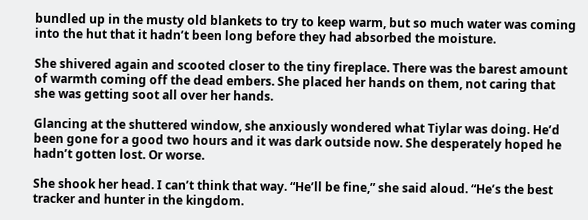bundled up in the musty old blankets to try to keep warm, but so much water was coming into the hut that it hadn’t been long before they had absorbed the moisture.

She shivered again and scooted closer to the tiny fireplace. There was the barest amount of warmth coming off the dead embers. She placed her hands on them, not caring that she was getting soot all over her hands.

Glancing at the shuttered window, she anxiously wondered what Tiylar was doing. He’d been gone for a good two hours and it was dark outside now. She desperately hoped he hadn’t gotten lost. Or worse.

She shook her head. I can’t think that way. “He’ll be fine,” she said aloud. “He’s the best tracker and hunter in the kingdom.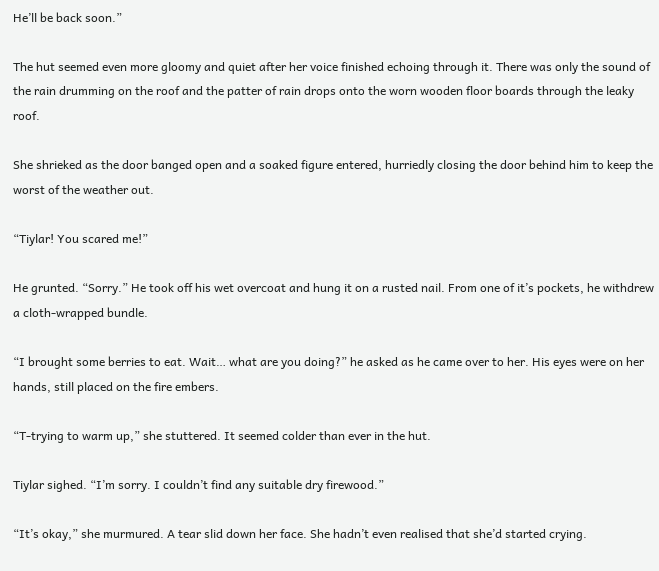He’ll be back soon.”

The hut seemed even more gloomy and quiet after her voice finished echoing through it. There was only the sound of the rain drumming on the roof and the patter of rain drops onto the worn wooden floor boards through the leaky roof.

She shrieked as the door banged open and a soaked figure entered, hurriedly closing the door behind him to keep the worst of the weather out.

“Tiylar! You scared me!”

He grunted. “Sorry.” He took off his wet overcoat and hung it on a rusted nail. From one of it’s pockets, he withdrew a cloth-wrapped bundle.

“I brought some berries to eat. Wait… what are you doing?” he asked as he came over to her. His eyes were on her hands, still placed on the fire embers.

“T-trying to warm up,” she stuttered. It seemed colder than ever in the hut.

Tiylar sighed. “I’m sorry. I couldn’t find any suitable dry firewood.”

“It’s okay,” she murmured. A tear slid down her face. She hadn’t even realised that she’d started crying.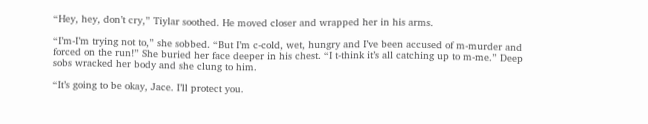“Hey, hey, don’t cry,” Tiylar soothed. He moved closer and wrapped her in his arms.

“I’m-I’m trying not to,” she sobbed. “But I’m c-cold, wet, hungry and I’ve been accused of m-murder and forced on the run!” She buried her face deeper in his chest. “I t-think it’s all catching up to m-me.” Deep sobs wracked her body and she clung to him.

“It’s going to be okay, Jace. I’ll protect you.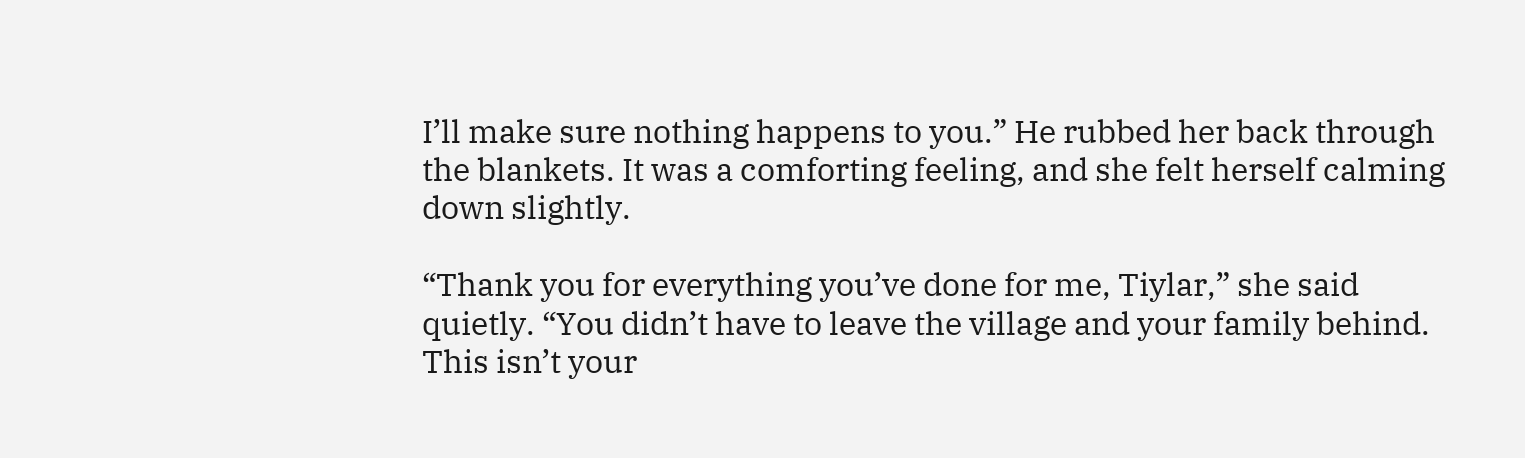I’ll make sure nothing happens to you.” He rubbed her back through the blankets. It was a comforting feeling, and she felt herself calming down slightly.

“Thank you for everything you’ve done for me, Tiylar,” she said quietly. “You didn’t have to leave the village and your family behind. This isn’t your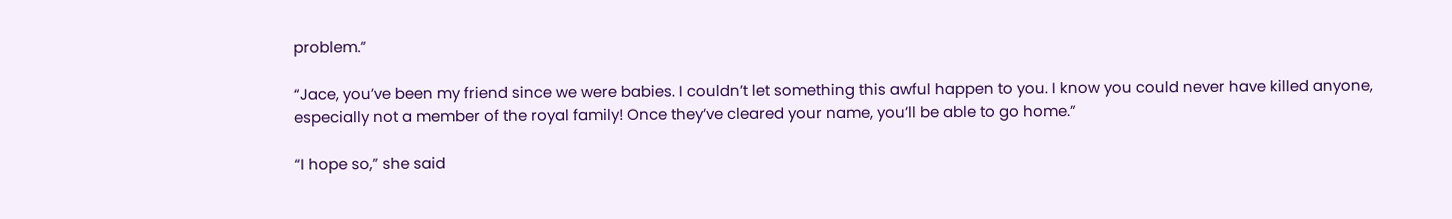problem.”

“Jace, you’ve been my friend since we were babies. I couldn’t let something this awful happen to you. I know you could never have killed anyone, especially not a member of the royal family! Once they’ve cleared your name, you’ll be able to go home.”

“I hope so,” she said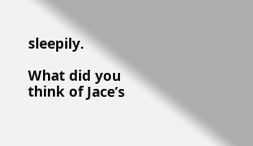sleepily.

What did you think of Jace’s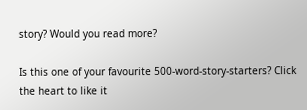story? Would you read more?

Is this one of your favourite 500-word-story-starters? Click the heart to like it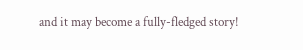and it may become a fully-fledged story!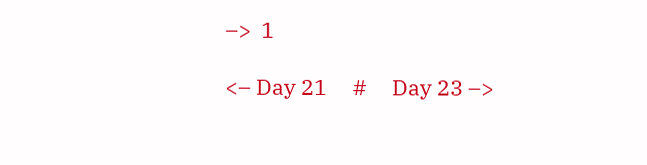–>  1

<– Day 21     #     Day 23 –>